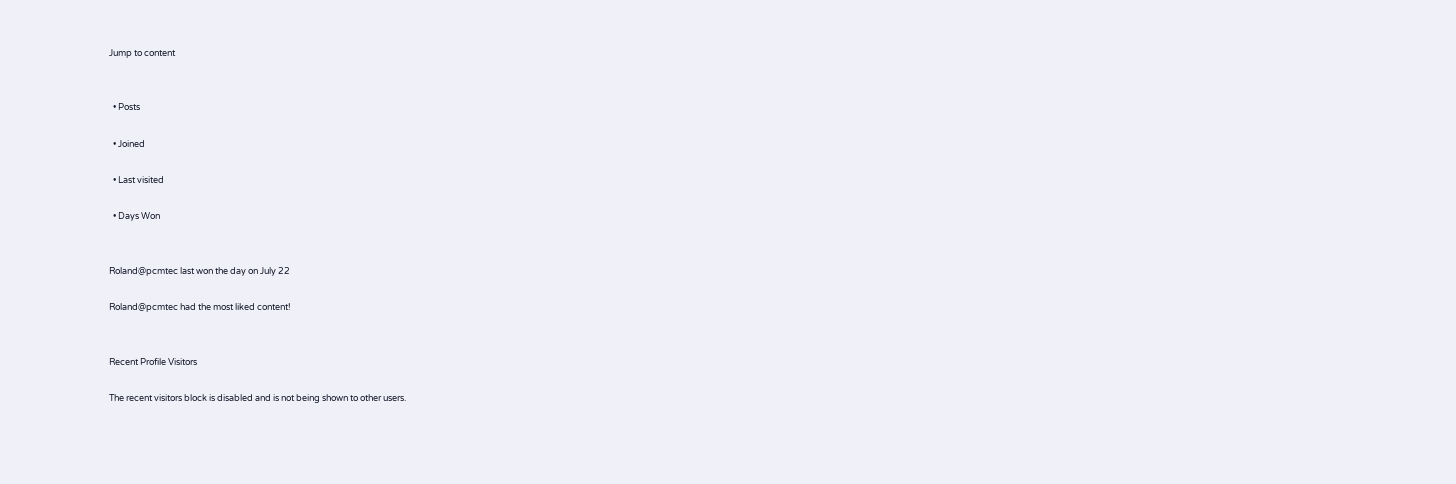Jump to content


  • Posts

  • Joined

  • Last visited

  • Days Won


Roland@pcmtec last won the day on July 22

Roland@pcmtec had the most liked content!


Recent Profile Visitors

The recent visitors block is disabled and is not being shown to other users.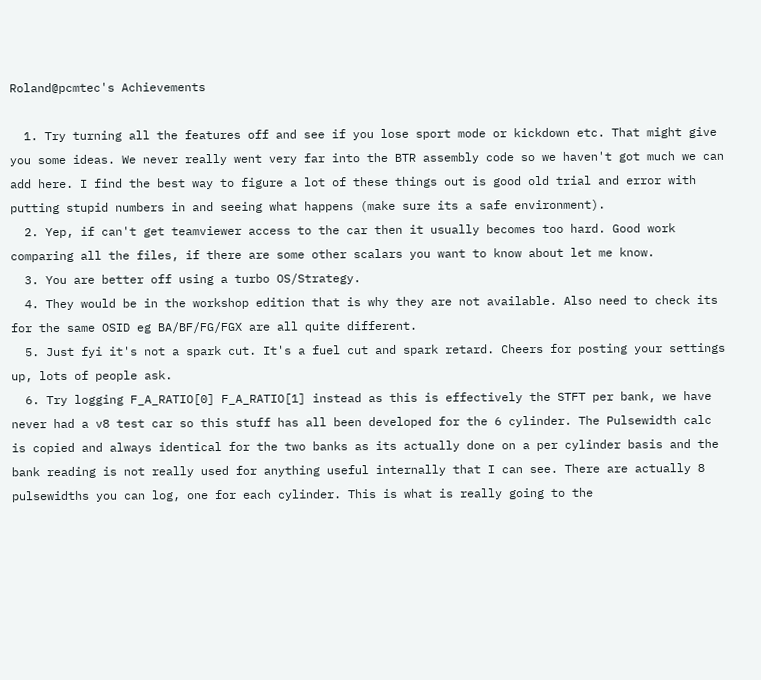Roland@pcmtec's Achievements

  1. Try turning all the features off and see if you lose sport mode or kickdown etc. That might give you some ideas. We never really went very far into the BTR assembly code so we haven't got much we can add here. I find the best way to figure a lot of these things out is good old trial and error with putting stupid numbers in and seeing what happens (make sure its a safe environment).
  2. Yep, if can't get teamviewer access to the car then it usually becomes too hard. Good work comparing all the files, if there are some other scalars you want to know about let me know.
  3. You are better off using a turbo OS/Strategy.
  4. They would be in the workshop edition that is why they are not available. Also need to check its for the same OSID eg BA/BF/FG/FGX are all quite different.
  5. Just fyi it's not a spark cut. It's a fuel cut and spark retard. Cheers for posting your settings up, lots of people ask.
  6. Try logging F_A_RATIO[0] F_A_RATIO[1] instead as this is effectively the STFT per bank, we have never had a v8 test car so this stuff has all been developed for the 6 cylinder. The Pulsewidth calc is copied and always identical for the two banks as its actually done on a per cylinder basis and the bank reading is not really used for anything useful internally that I can see. There are actually 8 pulsewidths you can log, one for each cylinder. This is what is really going to the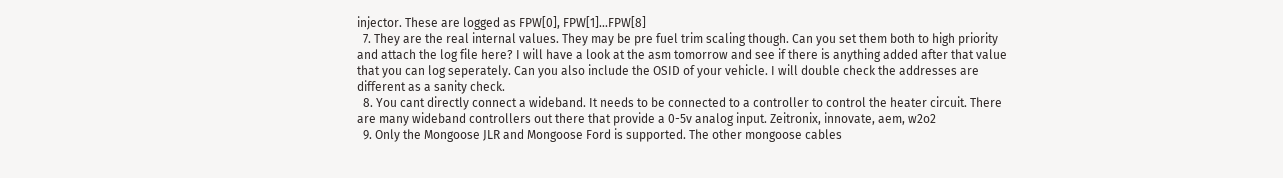injector. These are logged as FPW[0], FPW[1]...FPW[8]
  7. They are the real internal values. They may be pre fuel trim scaling though. Can you set them both to high priority and attach the log file here? I will have a look at the asm tomorrow and see if there is anything added after that value that you can log seperately. Can you also include the OSID of your vehicle. I will double check the addresses are different as a sanity check.
  8. You cant directly connect a wideband. It needs to be connected to a controller to control the heater circuit. There are many wideband controllers out there that provide a 0-5v analog input. Zeitronix, innovate, aem, w2o2
  9. Only the Mongoose JLR and Mongoose Ford is supported. The other mongoose cables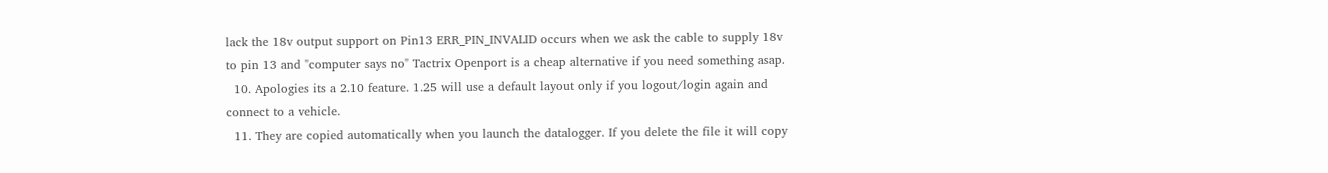lack the 18v output support on Pin13 ERR_PIN_INVALID occurs when we ask the cable to supply 18v to pin 13 and "computer says no" Tactrix Openport is a cheap alternative if you need something asap.
  10. Apologies its a 2.10 feature. 1.25 will use a default layout only if you logout/login again and connect to a vehicle.
  11. They are copied automatically when you launch the datalogger. If you delete the file it will copy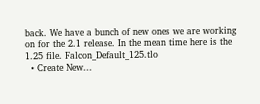back. We have a bunch of new ones we are working on for the 2.1 release. In the mean time here is the 1.25 file. Falcon_Default_125.tlo
  • Create New...